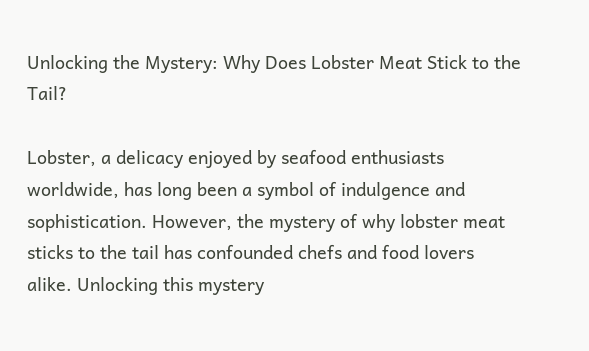Unlocking the Mystery: Why Does Lobster Meat Stick to the Tail?

Lobster, a delicacy enjoyed by seafood enthusiasts worldwide, has long been a symbol of indulgence and sophistication. However, the mystery of why lobster meat sticks to the tail has confounded chefs and food lovers alike. Unlocking this mystery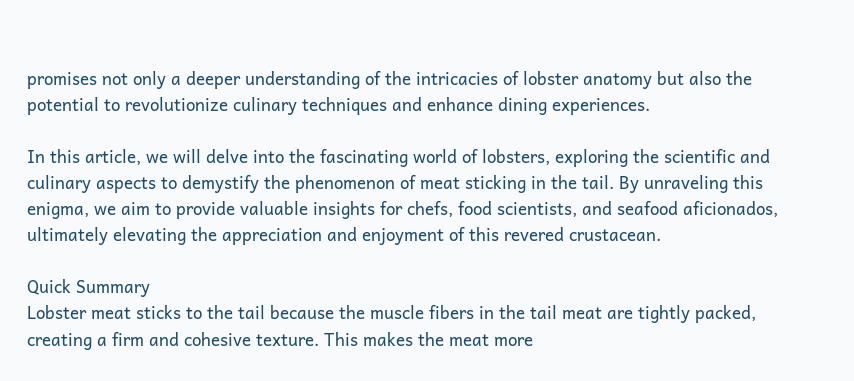promises not only a deeper understanding of the intricacies of lobster anatomy but also the potential to revolutionize culinary techniques and enhance dining experiences.

In this article, we will delve into the fascinating world of lobsters, exploring the scientific and culinary aspects to demystify the phenomenon of meat sticking in the tail. By unraveling this enigma, we aim to provide valuable insights for chefs, food scientists, and seafood aficionados, ultimately elevating the appreciation and enjoyment of this revered crustacean.

Quick Summary
Lobster meat sticks to the tail because the muscle fibers in the tail meat are tightly packed, creating a firm and cohesive texture. This makes the meat more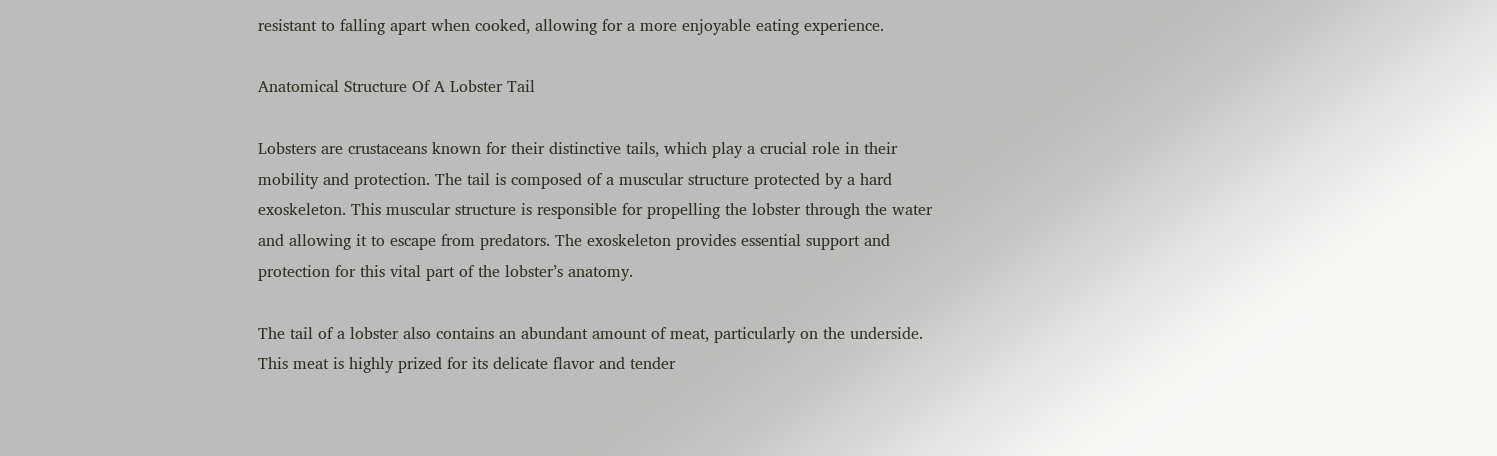resistant to falling apart when cooked, allowing for a more enjoyable eating experience.

Anatomical Structure Of A Lobster Tail

Lobsters are crustaceans known for their distinctive tails, which play a crucial role in their mobility and protection. The tail is composed of a muscular structure protected by a hard exoskeleton. This muscular structure is responsible for propelling the lobster through the water and allowing it to escape from predators. The exoskeleton provides essential support and protection for this vital part of the lobster’s anatomy.

The tail of a lobster also contains an abundant amount of meat, particularly on the underside. This meat is highly prized for its delicate flavor and tender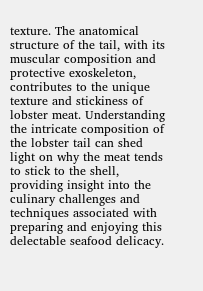texture. The anatomical structure of the tail, with its muscular composition and protective exoskeleton, contributes to the unique texture and stickiness of lobster meat. Understanding the intricate composition of the lobster tail can shed light on why the meat tends to stick to the shell, providing insight into the culinary challenges and techniques associated with preparing and enjoying this delectable seafood delicacy.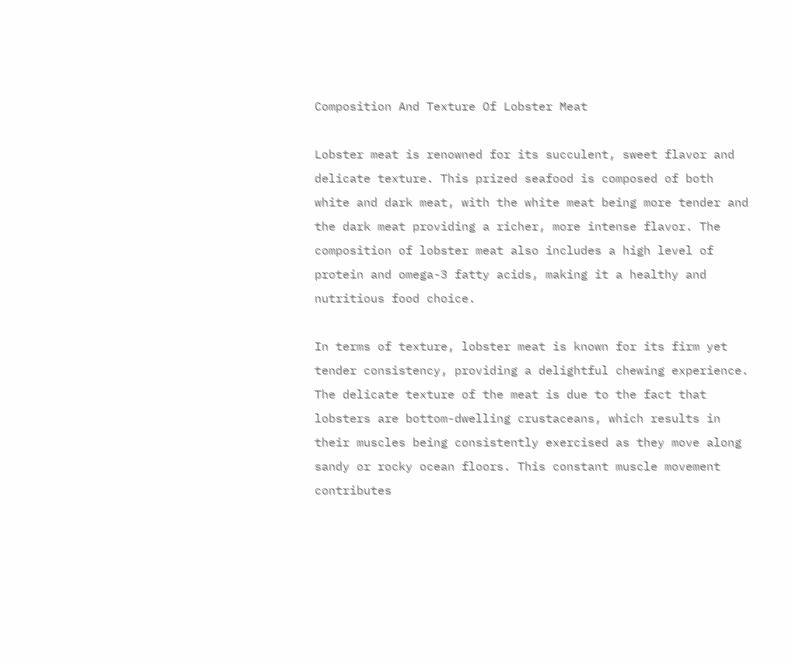Composition And Texture Of Lobster Meat

Lobster meat is renowned for its succulent, sweet flavor and delicate texture. This prized seafood is composed of both white and dark meat, with the white meat being more tender and the dark meat providing a richer, more intense flavor. The composition of lobster meat also includes a high level of protein and omega-3 fatty acids, making it a healthy and nutritious food choice.

In terms of texture, lobster meat is known for its firm yet tender consistency, providing a delightful chewing experience. The delicate texture of the meat is due to the fact that lobsters are bottom-dwelling crustaceans, which results in their muscles being consistently exercised as they move along sandy or rocky ocean floors. This constant muscle movement contributes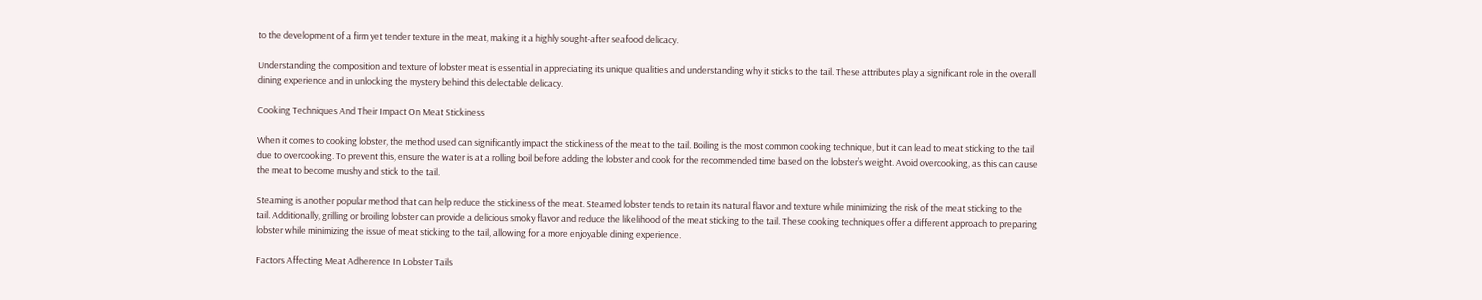to the development of a firm yet tender texture in the meat, making it a highly sought-after seafood delicacy.

Understanding the composition and texture of lobster meat is essential in appreciating its unique qualities and understanding why it sticks to the tail. These attributes play a significant role in the overall dining experience and in unlocking the mystery behind this delectable delicacy.

Cooking Techniques And Their Impact On Meat Stickiness

When it comes to cooking lobster, the method used can significantly impact the stickiness of the meat to the tail. Boiling is the most common cooking technique, but it can lead to meat sticking to the tail due to overcooking. To prevent this, ensure the water is at a rolling boil before adding the lobster and cook for the recommended time based on the lobster’s weight. Avoid overcooking, as this can cause the meat to become mushy and stick to the tail.

Steaming is another popular method that can help reduce the stickiness of the meat. Steamed lobster tends to retain its natural flavor and texture while minimizing the risk of the meat sticking to the tail. Additionally, grilling or broiling lobster can provide a delicious smoky flavor and reduce the likelihood of the meat sticking to the tail. These cooking techniques offer a different approach to preparing lobster while minimizing the issue of meat sticking to the tail, allowing for a more enjoyable dining experience.

Factors Affecting Meat Adherence In Lobster Tails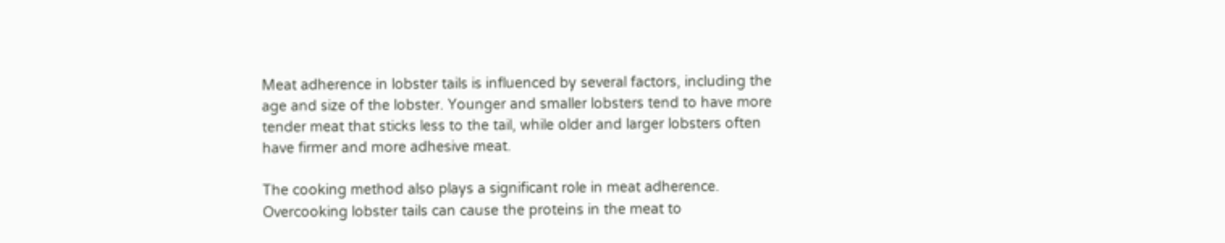Meat adherence in lobster tails is influenced by several factors, including the age and size of the lobster. Younger and smaller lobsters tend to have more tender meat that sticks less to the tail, while older and larger lobsters often have firmer and more adhesive meat.

The cooking method also plays a significant role in meat adherence. Overcooking lobster tails can cause the proteins in the meat to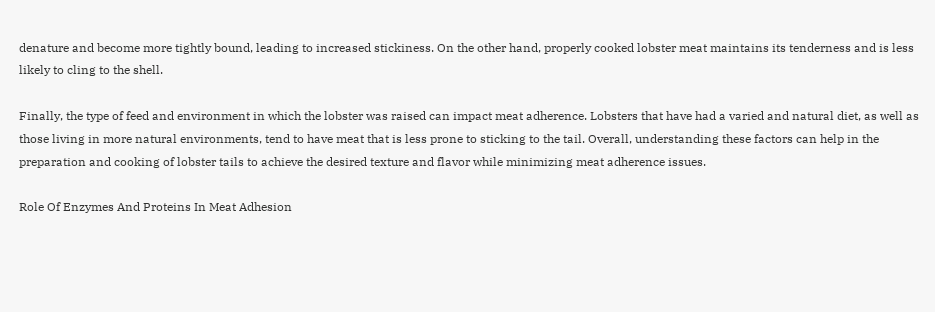denature and become more tightly bound, leading to increased stickiness. On the other hand, properly cooked lobster meat maintains its tenderness and is less likely to cling to the shell.

Finally, the type of feed and environment in which the lobster was raised can impact meat adherence. Lobsters that have had a varied and natural diet, as well as those living in more natural environments, tend to have meat that is less prone to sticking to the tail. Overall, understanding these factors can help in the preparation and cooking of lobster tails to achieve the desired texture and flavor while minimizing meat adherence issues.

Role Of Enzymes And Proteins In Meat Adhesion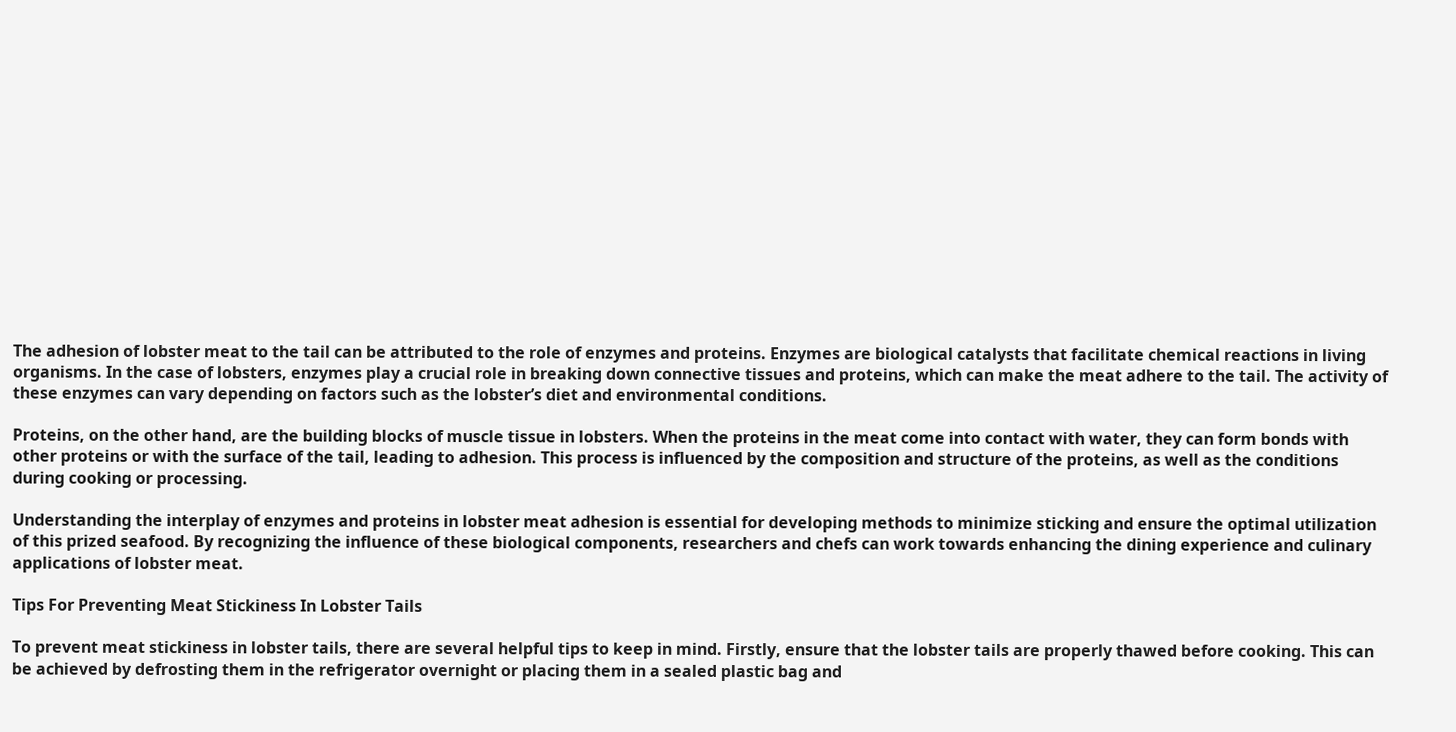The adhesion of lobster meat to the tail can be attributed to the role of enzymes and proteins. Enzymes are biological catalysts that facilitate chemical reactions in living organisms. In the case of lobsters, enzymes play a crucial role in breaking down connective tissues and proteins, which can make the meat adhere to the tail. The activity of these enzymes can vary depending on factors such as the lobster’s diet and environmental conditions.

Proteins, on the other hand, are the building blocks of muscle tissue in lobsters. When the proteins in the meat come into contact with water, they can form bonds with other proteins or with the surface of the tail, leading to adhesion. This process is influenced by the composition and structure of the proteins, as well as the conditions during cooking or processing.

Understanding the interplay of enzymes and proteins in lobster meat adhesion is essential for developing methods to minimize sticking and ensure the optimal utilization of this prized seafood. By recognizing the influence of these biological components, researchers and chefs can work towards enhancing the dining experience and culinary applications of lobster meat.

Tips For Preventing Meat Stickiness In Lobster Tails

To prevent meat stickiness in lobster tails, there are several helpful tips to keep in mind. Firstly, ensure that the lobster tails are properly thawed before cooking. This can be achieved by defrosting them in the refrigerator overnight or placing them in a sealed plastic bag and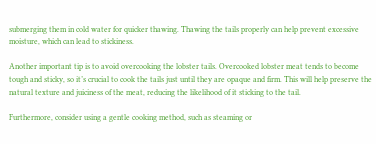submerging them in cold water for quicker thawing. Thawing the tails properly can help prevent excessive moisture, which can lead to stickiness.

Another important tip is to avoid overcooking the lobster tails. Overcooked lobster meat tends to become tough and sticky, so it’s crucial to cook the tails just until they are opaque and firm. This will help preserve the natural texture and juiciness of the meat, reducing the likelihood of it sticking to the tail.

Furthermore, consider using a gentle cooking method, such as steaming or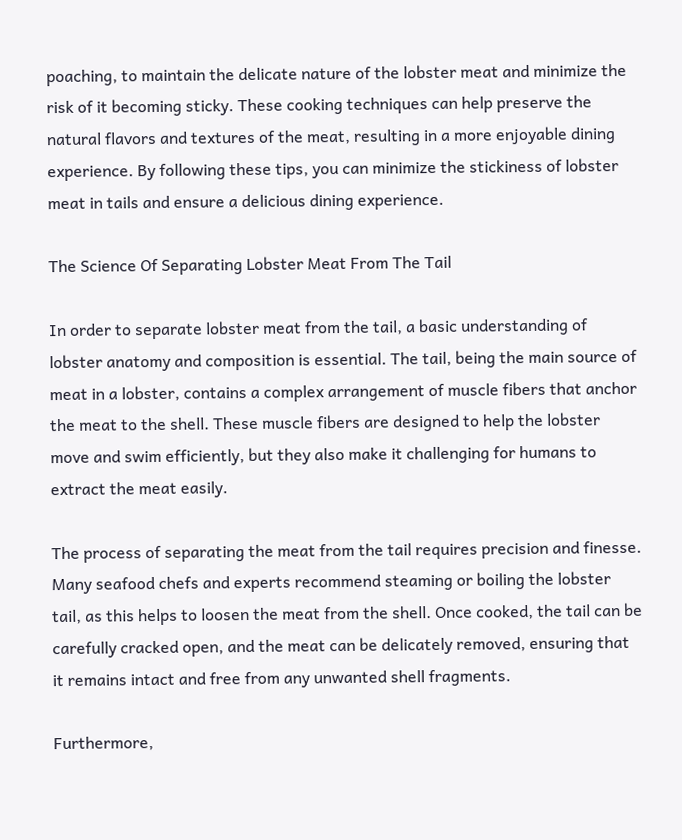poaching, to maintain the delicate nature of the lobster meat and minimize the risk of it becoming sticky. These cooking techniques can help preserve the natural flavors and textures of the meat, resulting in a more enjoyable dining experience. By following these tips, you can minimize the stickiness of lobster meat in tails and ensure a delicious dining experience.

The Science Of Separating Lobster Meat From The Tail

In order to separate lobster meat from the tail, a basic understanding of lobster anatomy and composition is essential. The tail, being the main source of meat in a lobster, contains a complex arrangement of muscle fibers that anchor the meat to the shell. These muscle fibers are designed to help the lobster move and swim efficiently, but they also make it challenging for humans to extract the meat easily.

The process of separating the meat from the tail requires precision and finesse. Many seafood chefs and experts recommend steaming or boiling the lobster tail, as this helps to loosen the meat from the shell. Once cooked, the tail can be carefully cracked open, and the meat can be delicately removed, ensuring that it remains intact and free from any unwanted shell fragments.

Furthermore,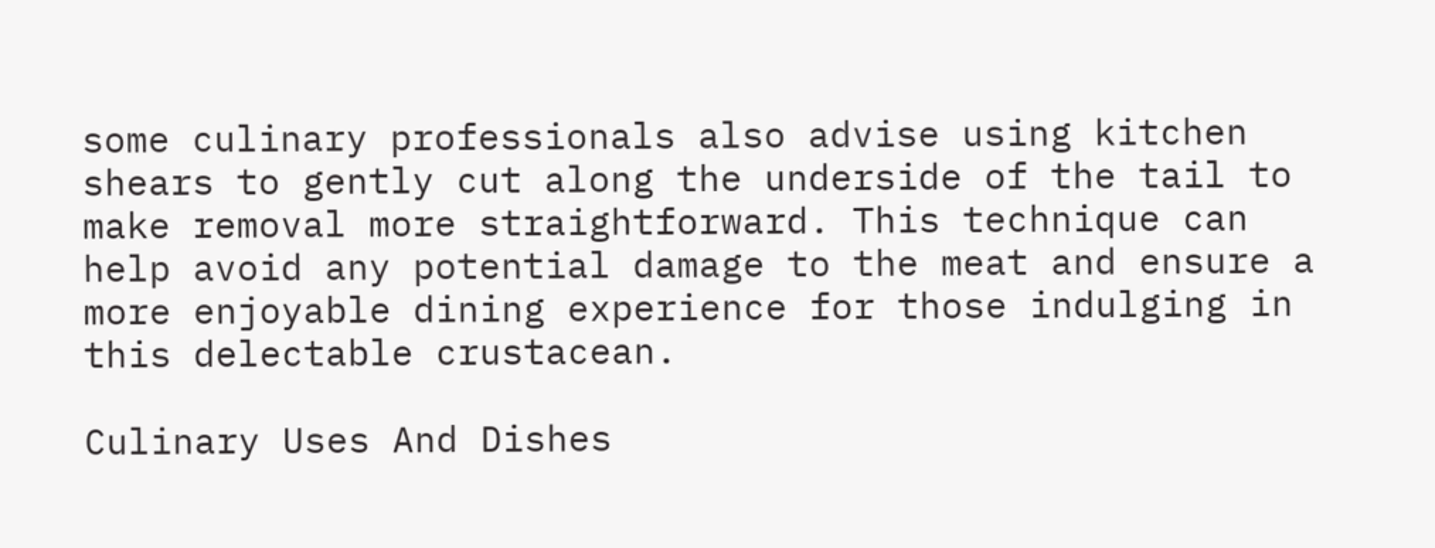some culinary professionals also advise using kitchen shears to gently cut along the underside of the tail to make removal more straightforward. This technique can help avoid any potential damage to the meat and ensure a more enjoyable dining experience for those indulging in this delectable crustacean.

Culinary Uses And Dishes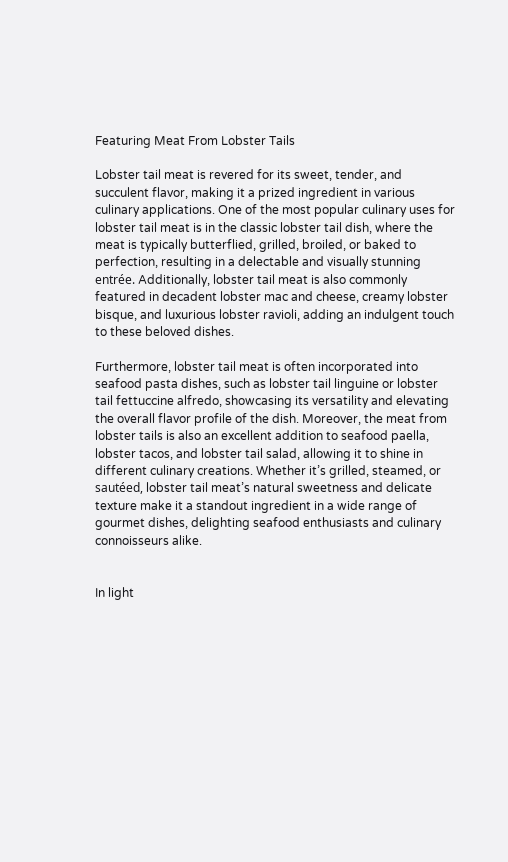Featuring Meat From Lobster Tails

Lobster tail meat is revered for its sweet, tender, and succulent flavor, making it a prized ingredient in various culinary applications. One of the most popular culinary uses for lobster tail meat is in the classic lobster tail dish, where the meat is typically butterflied, grilled, broiled, or baked to perfection, resulting in a delectable and visually stunning entrée. Additionally, lobster tail meat is also commonly featured in decadent lobster mac and cheese, creamy lobster bisque, and luxurious lobster ravioli, adding an indulgent touch to these beloved dishes.

Furthermore, lobster tail meat is often incorporated into seafood pasta dishes, such as lobster tail linguine or lobster tail fettuccine alfredo, showcasing its versatility and elevating the overall flavor profile of the dish. Moreover, the meat from lobster tails is also an excellent addition to seafood paella, lobster tacos, and lobster tail salad, allowing it to shine in different culinary creations. Whether it’s grilled, steamed, or sautéed, lobster tail meat’s natural sweetness and delicate texture make it a standout ingredient in a wide range of gourmet dishes, delighting seafood enthusiasts and culinary connoisseurs alike.


In light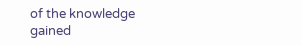of the knowledge gained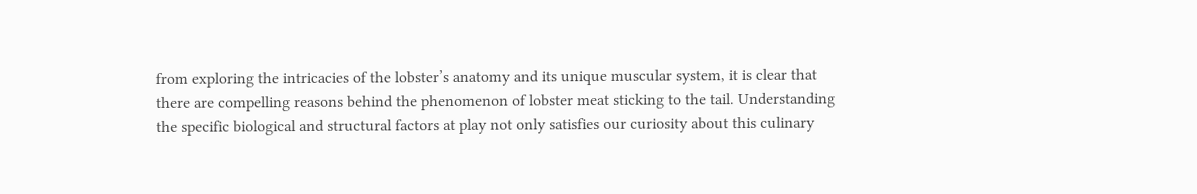from exploring the intricacies of the lobster’s anatomy and its unique muscular system, it is clear that there are compelling reasons behind the phenomenon of lobster meat sticking to the tail. Understanding the specific biological and structural factors at play not only satisfies our curiosity about this culinary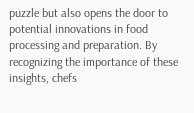puzzle but also opens the door to potential innovations in food processing and preparation. By recognizing the importance of these insights, chefs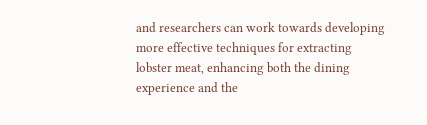and researchers can work towards developing more effective techniques for extracting lobster meat, enhancing both the dining experience and the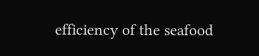efficiency of the seafood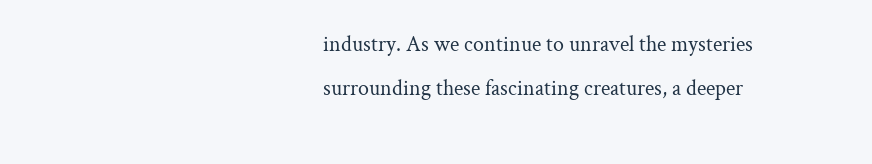industry. As we continue to unravel the mysteries surrounding these fascinating creatures, a deeper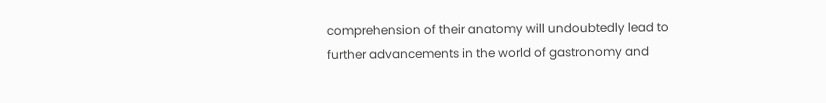comprehension of their anatomy will undoubtedly lead to further advancements in the world of gastronomy and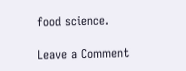food science.

Leave a Comment